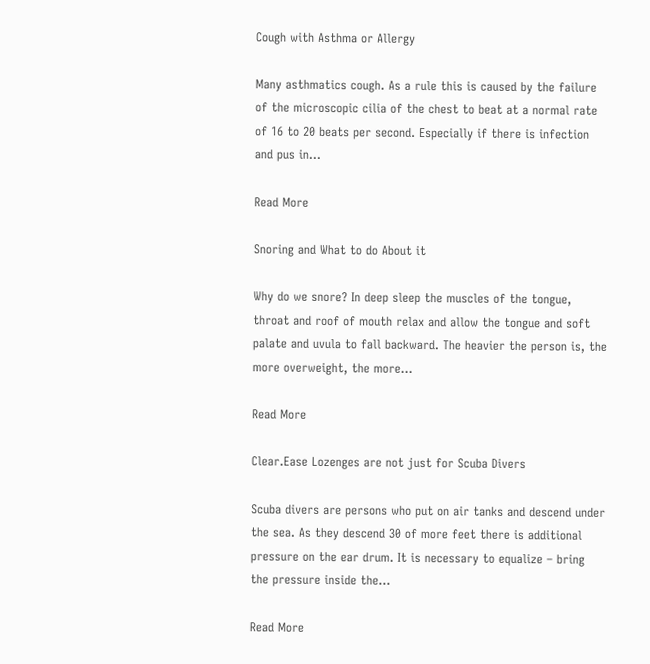Cough with Asthma or Allergy

Many asthmatics cough. As a rule this is caused by the failure of the microscopic cilia of the chest to beat at a normal rate of 16 to 20 beats per second. Especially if there is infection and pus in…

Read More

Snoring and What to do About it

Why do we snore? In deep sleep the muscles of the tongue, throat and roof of mouth relax and allow the tongue and soft palate and uvula to fall backward. The heavier the person is, the more overweight, the more…

Read More

Clear.Ease Lozenges are not just for Scuba Divers

Scuba divers are persons who put on air tanks and descend under the sea. As they descend 30 of more feet there is additional pressure on the ear drum. It is necessary to equalize – bring the pressure inside the…

Read More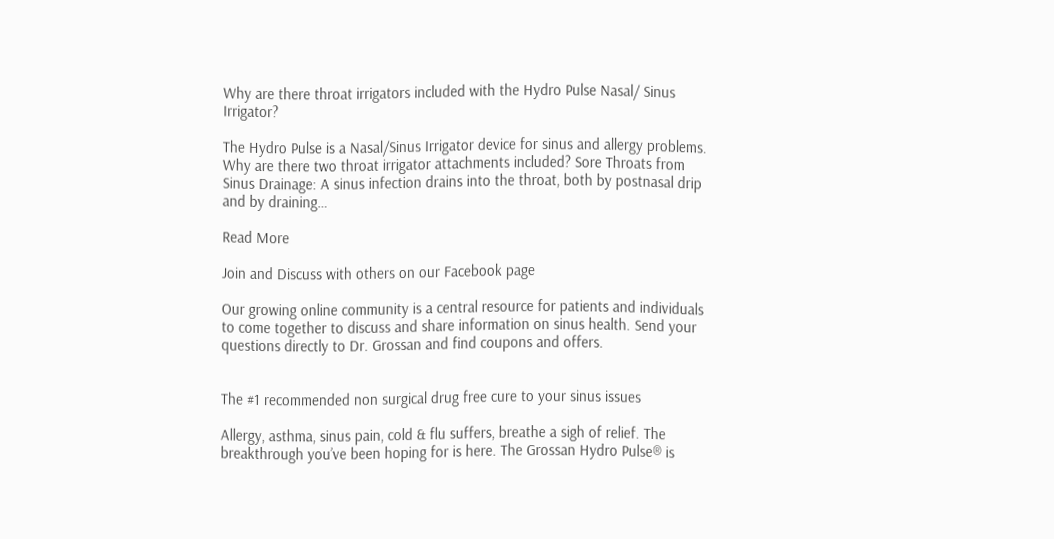Why are there throat irrigators included with the Hydro Pulse Nasal/ Sinus Irrigator?

The Hydro Pulse is a Nasal/Sinus Irrigator device for sinus and allergy problems. Why are there two throat irrigator attachments included? Sore Throats from Sinus Drainage: A sinus infection drains into the throat, both by postnasal drip and by draining…

Read More

Join and Discuss with others on our Facebook page

Our growing online community is a central resource for patients and individuals to come together to discuss and share information on sinus health. Send your questions directly to Dr. Grossan and find coupons and offers.


The #1 recommended non surgical drug free cure to your sinus issues

Allergy, asthma, sinus pain, cold & flu suffers, breathe a sigh of relief. The breakthrough you’ve been hoping for is here. The Grossan Hydro Pulse® is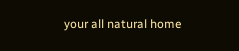your all natural home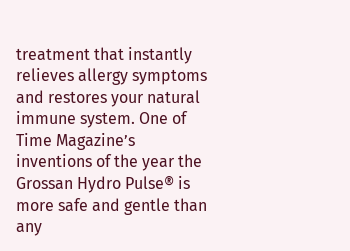treatment that instantly relieves allergy symptoms and restores your natural immune system. One of Time Magazine’s inventions of the year the Grossan Hydro Pulse® is more safe and gentle than any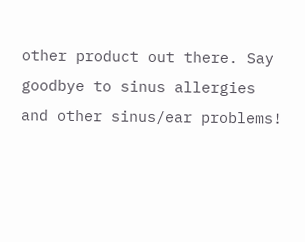other product out there. Say goodbye to sinus allergies and other sinus/ear problems!